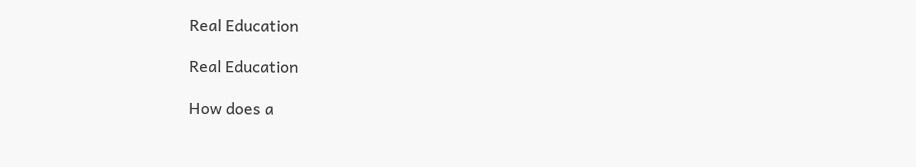Real Education

Real Education

How does a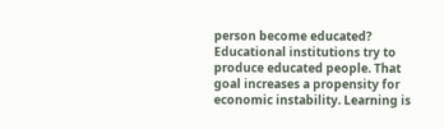person become educated? Educational institutions try to produce educated people. That goal increases a propensity for economic instability. Learning is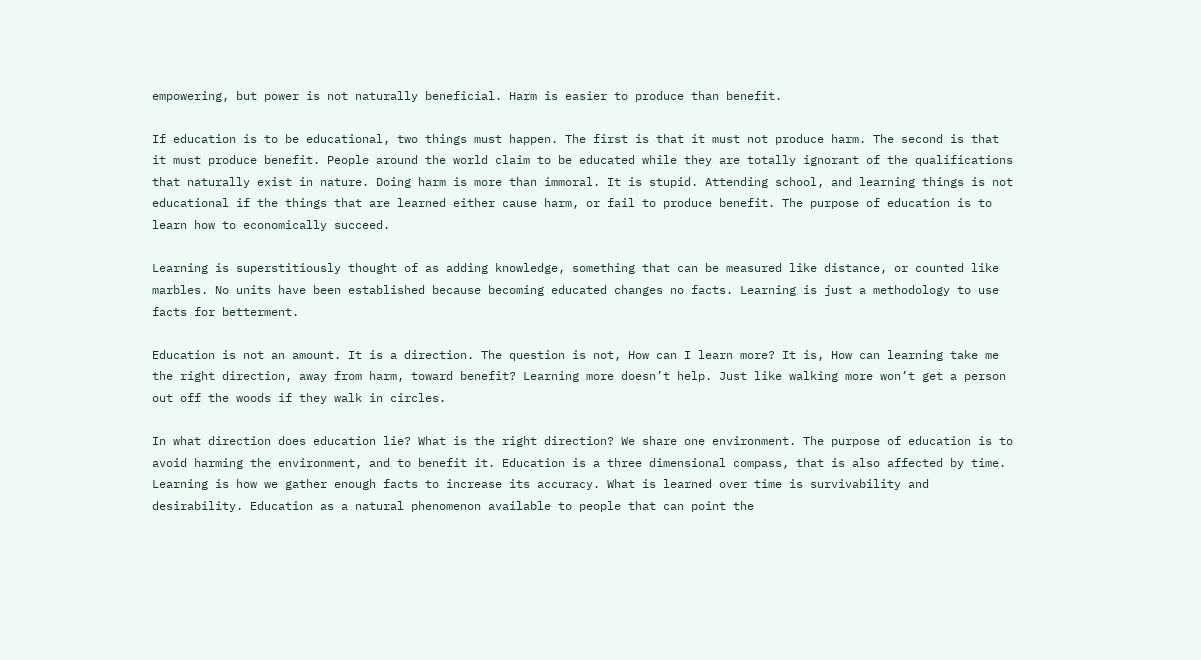empowering, but power is not naturally beneficial. Harm is easier to produce than benefit.

If education is to be educational, two things must happen. The first is that it must not produce harm. The second is that it must produce benefit. People around the world claim to be educated while they are totally ignorant of the qualifications that naturally exist in nature. Doing harm is more than immoral. It is stupid. Attending school, and learning things is not educational if the things that are learned either cause harm, or fail to produce benefit. The purpose of education is to learn how to economically succeed.

Learning is superstitiously thought of as adding knowledge, something that can be measured like distance, or counted like marbles. No units have been established because becoming educated changes no facts. Learning is just a methodology to use facts for betterment.

Education is not an amount. It is a direction. The question is not, How can I learn more? It is, How can learning take me the right direction, away from harm, toward benefit? Learning more doesn’t help. Just like walking more won’t get a person out off the woods if they walk in circles.

In what direction does education lie? What is the right direction? We share one environment. The purpose of education is to avoid harming the environment, and to benefit it. Education is a three dimensional compass, that is also affected by time. Learning is how we gather enough facts to increase its accuracy. What is learned over time is survivability and desirability. Education as a natural phenomenon available to people that can point the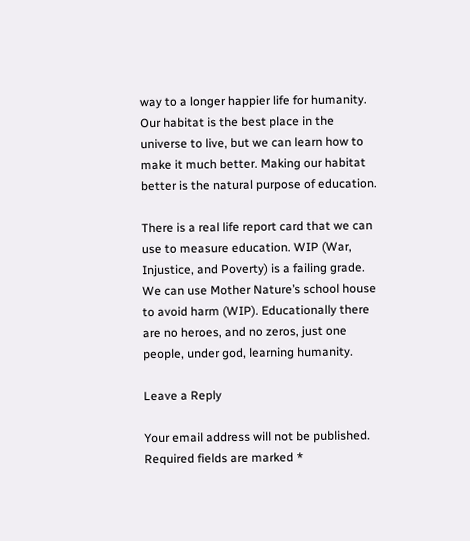way to a longer happier life for humanity. Our habitat is the best place in the universe to live, but we can learn how to make it much better. Making our habitat better is the natural purpose of education.

There is a real life report card that we can use to measure education. WIP (War, Injustice, and Poverty) is a failing grade. We can use Mother Nature’s school house to avoid harm (WIP). Educationally there are no heroes, and no zeros, just one people, under god, learning humanity.

Leave a Reply

Your email address will not be published. Required fields are marked *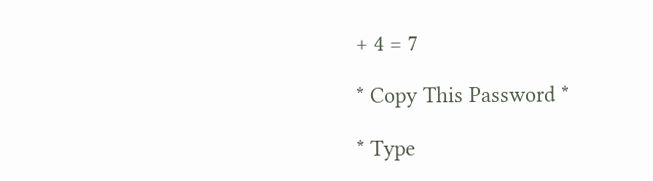+ 4 = 7

* Copy This Password *

* Type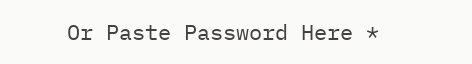Or Paste Password Here *